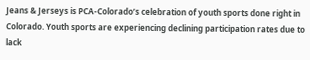Jeans & Jerseys is PCA-Colorado’s celebration of youth sports done right in Colorado. Youth sports are experiencing declining participation rates due to lack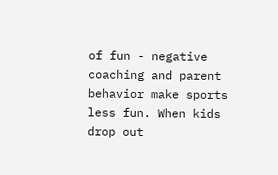of fun - negative coaching and parent behavior make sports less fun. When kids drop out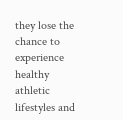they lose the chance to experience healthy athletic lifestyles and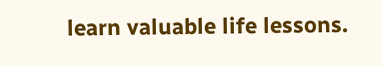learn valuable life lessons.